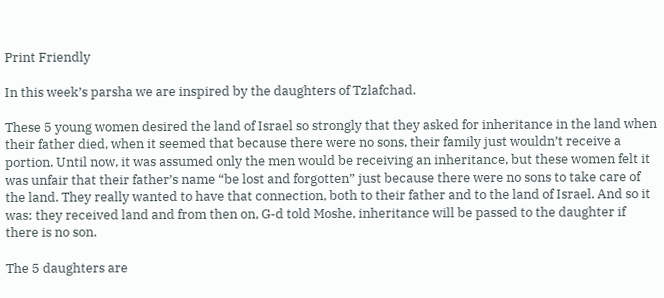Print Friendly

In this week’s parsha we are inspired by the daughters of Tzlafchad.

These 5 young women desired the land of Israel so strongly that they asked for inheritance in the land when their father died, when it seemed that because there were no sons, their family just wouldn’t receive a portion. Until now, it was assumed only the men would be receiving an inheritance, but these women felt it was unfair that their father’s name “be lost and forgotten” just because there were no sons to take care of the land. They really wanted to have that connection, both to their father and to the land of Israel. And so it was: they received land and from then on, G-d told Moshe, inheritance will be passed to the daughter if there is no son.

The 5 daughters are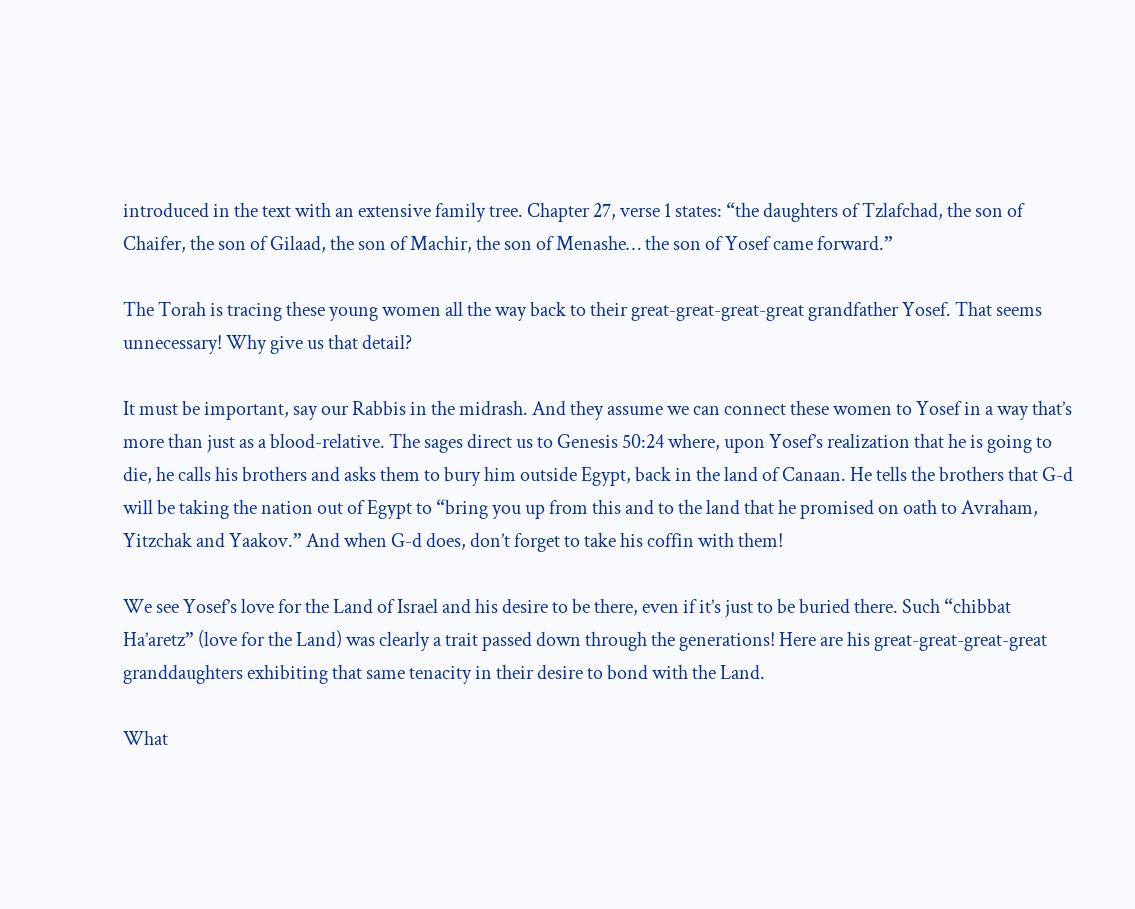introduced in the text with an extensive family tree. Chapter 27, verse 1 states: “the daughters of Tzlafchad, the son of Chaifer, the son of Gilaad, the son of Machir, the son of Menashe… the son of Yosef came forward.”

The Torah is tracing these young women all the way back to their great-great-great-great grandfather Yosef. That seems unnecessary! Why give us that detail?

It must be important, say our Rabbis in the midrash. And they assume we can connect these women to Yosef in a way that’s more than just as a blood-relative. The sages direct us to Genesis 50:24 where, upon Yosef’s realization that he is going to die, he calls his brothers and asks them to bury him outside Egypt, back in the land of Canaan. He tells the brothers that G-d will be taking the nation out of Egypt to “bring you up from this and to the land that he promised on oath to Avraham, Yitzchak and Yaakov.” And when G-d does, don’t forget to take his coffin with them!

We see Yosef’s love for the Land of Israel and his desire to be there, even if it’s just to be buried there. Such “chibbat Ha’aretz” (love for the Land) was clearly a trait passed down through the generations! Here are his great-great-great-great granddaughters exhibiting that same tenacity in their desire to bond with the Land.

What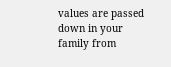values are passed down in your family from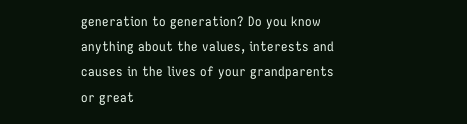generation to generation? Do you know anything about the values, interests and causes in the lives of your grandparents or great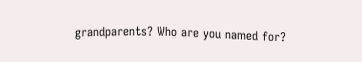grandparents? Who are you named for?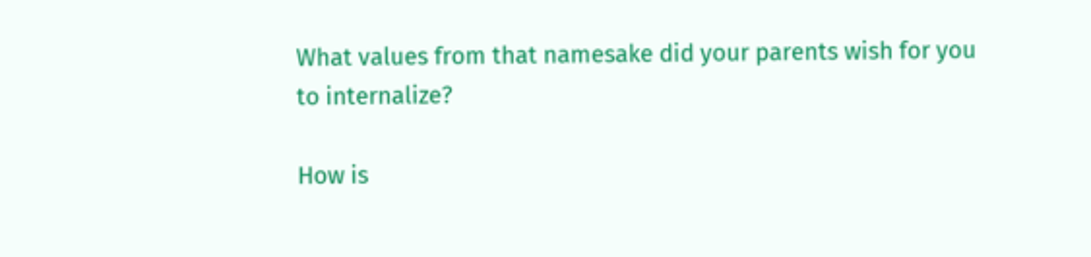What values from that namesake did your parents wish for you to internalize?

How is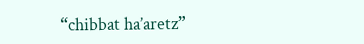“chibbat ha’aretz”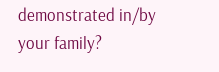demonstrated in/by your family?